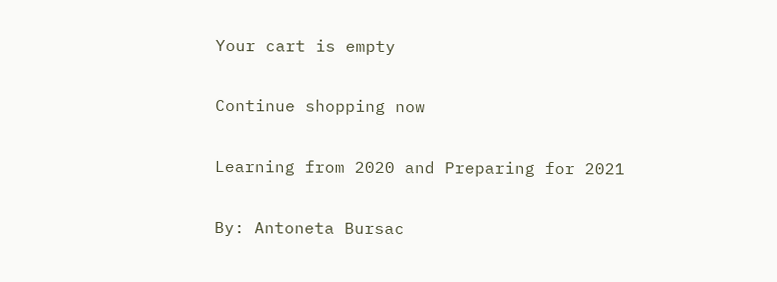Your cart is empty

Continue shopping now

Learning from 2020 and Preparing for 2021

By: Antoneta Bursac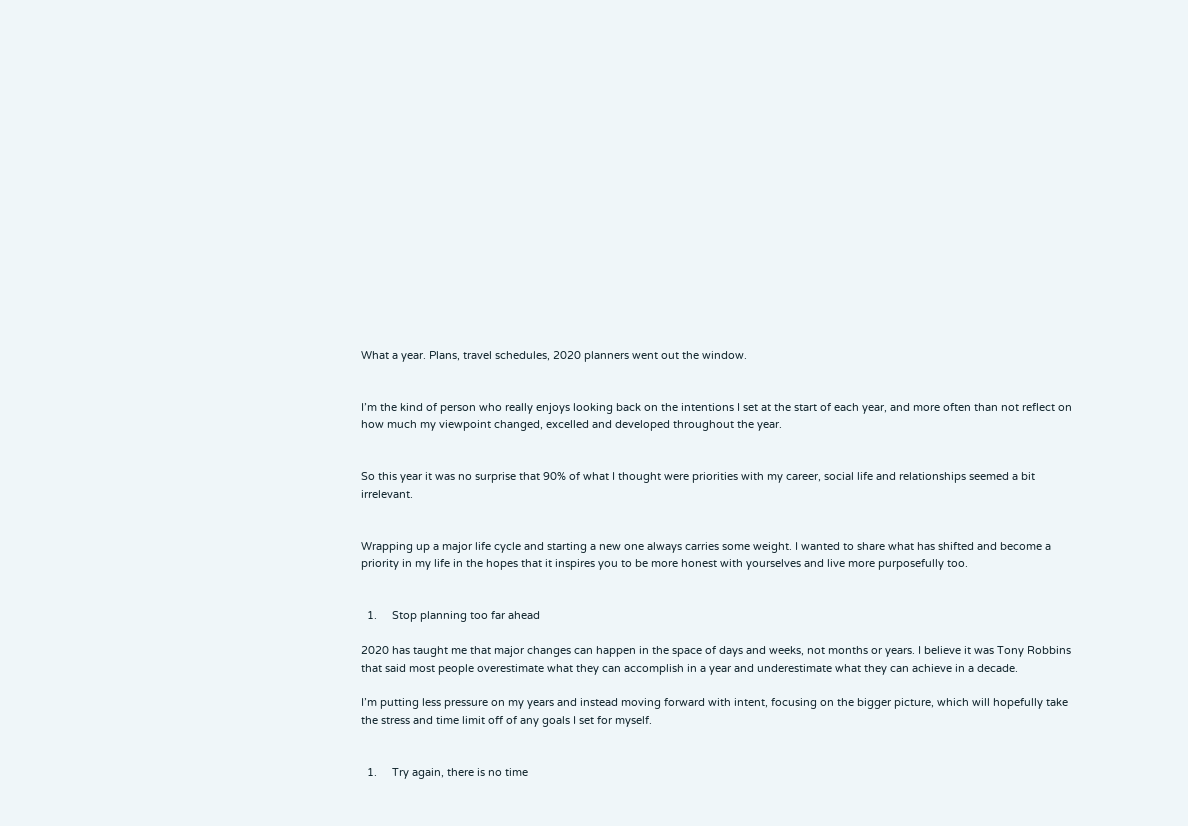What a year. Plans, travel schedules, 2020 planners went out the window.


I’m the kind of person who really enjoys looking back on the intentions I set at the start of each year, and more often than not reflect on how much my viewpoint changed, excelled and developed throughout the year.


So this year it was no surprise that 90% of what I thought were priorities with my career, social life and relationships seemed a bit irrelevant.


Wrapping up a major life cycle and starting a new one always carries some weight. I wanted to share what has shifted and become a priority in my life in the hopes that it inspires you to be more honest with yourselves and live more purposefully too.


  1.     Stop planning too far ahead

2020 has taught me that major changes can happen in the space of days and weeks, not months or years. I believe it was Tony Robbins that said most people overestimate what they can accomplish in a year and underestimate what they can achieve in a decade.

I’m putting less pressure on my years and instead moving forward with intent, focusing on the bigger picture, which will hopefully take the stress and time limit off of any goals I set for myself.


  1.     Try again, there is no time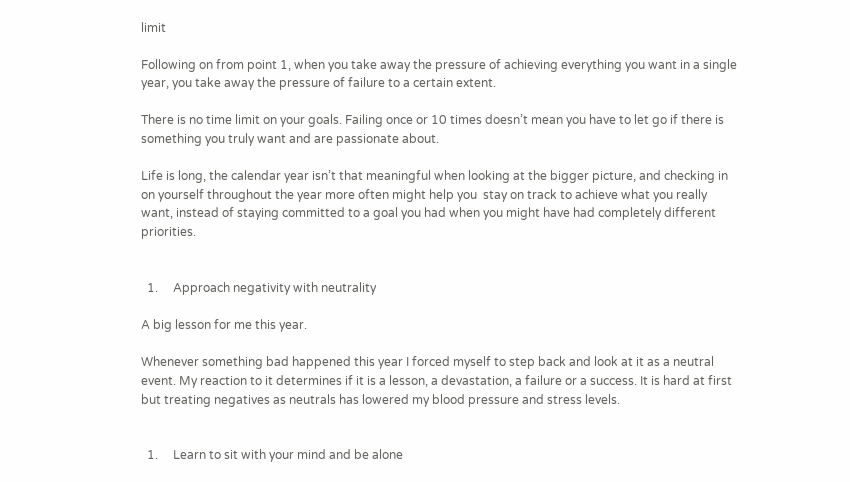limit

Following on from point 1, when you take away the pressure of achieving everything you want in a single year, you take away the pressure of failure to a certain extent.

There is no time limit on your goals. Failing once or 10 times doesn’t mean you have to let go if there is something you truly want and are passionate about.

Life is long, the calendar year isn’t that meaningful when looking at the bigger picture, and checking in on yourself throughout the year more often might help you  stay on track to achieve what you really want, instead of staying committed to a goal you had when you might have had completely different priorities.


  1.     Approach negativity with neutrality

A big lesson for me this year.

Whenever something bad happened this year I forced myself to step back and look at it as a neutral event. My reaction to it determines if it is a lesson, a devastation, a failure or a success. It is hard at first but treating negatives as neutrals has lowered my blood pressure and stress levels.


  1.     Learn to sit with your mind and be alone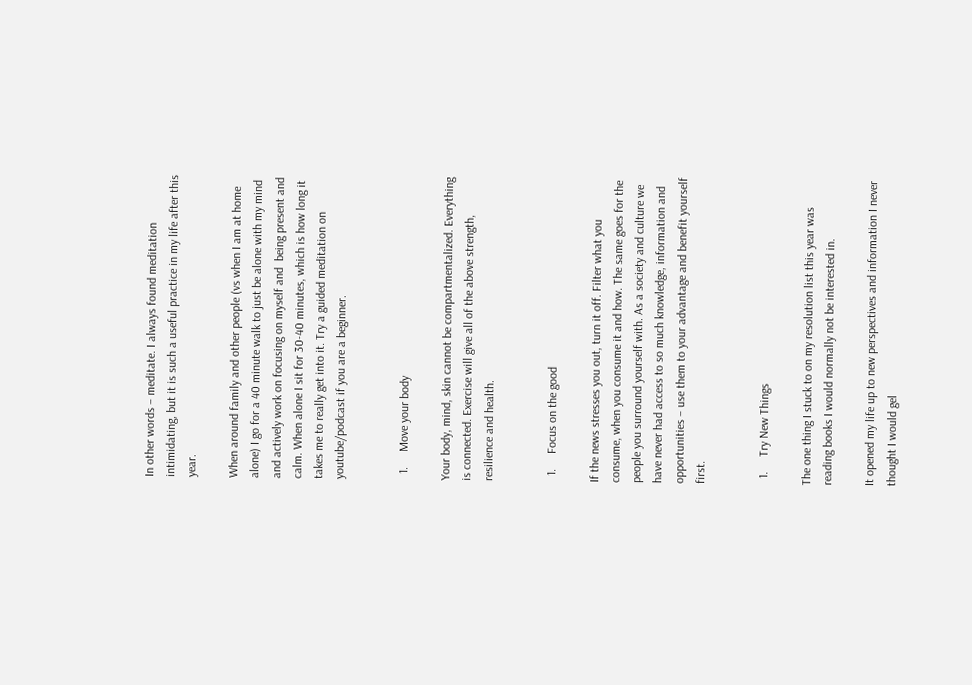In other words – meditate. I always found meditation intimidating, but it is such a useful practice in my life after this year.

When around family and other people (vs when I am at home alone) I go for a 40 minute walk to just be alone with my mind and actively work on focusing on myself and  being present and calm. When alone I sit for 30-40 minutes, which is how long it takes me to really get into it. Try a guided meditation on youtube/podcast if you are a beginner.


  1.     Move your body

Your body, mind, skin cannot be compartmentalized. Everything is connected. Exercise will give all of the above strength, resilience and health.


  1.     Focus on the good

If the news stresses you out, turn it off. Filter what you consume, when you consume it and how. The same goes for the people you surround yourself with. As a society and culture we have never had access to so much knowledge, information and opportunities – use them to your advantage and benefit yourself first.


  1.     Try New Things

The one thing I stuck to on my resolution list this year was reading books I would normally not be interested in.

It opened my life up to new perspectives and information I never thought I would gel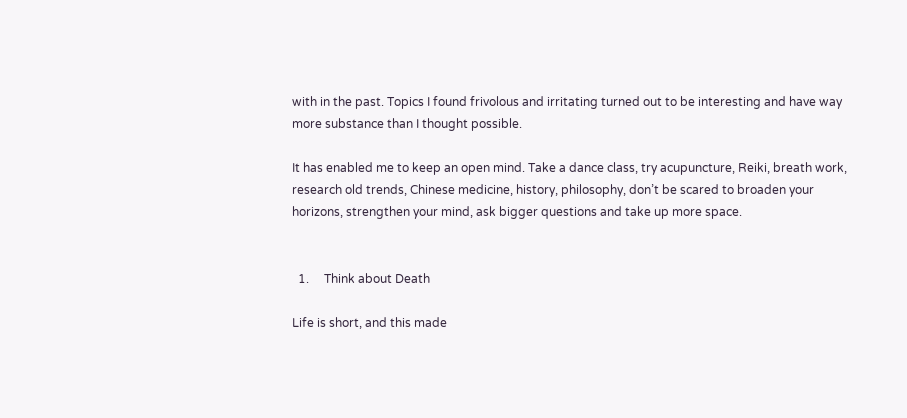with in the past. Topics I found frivolous and irritating turned out to be interesting and have way more substance than I thought possible.

It has enabled me to keep an open mind. Take a dance class, try acupuncture, Reiki, breath work, research old trends, Chinese medicine, history, philosophy, don’t be scared to broaden your horizons, strengthen your mind, ask bigger questions and take up more space.


  1.     Think about Death

Life is short, and this made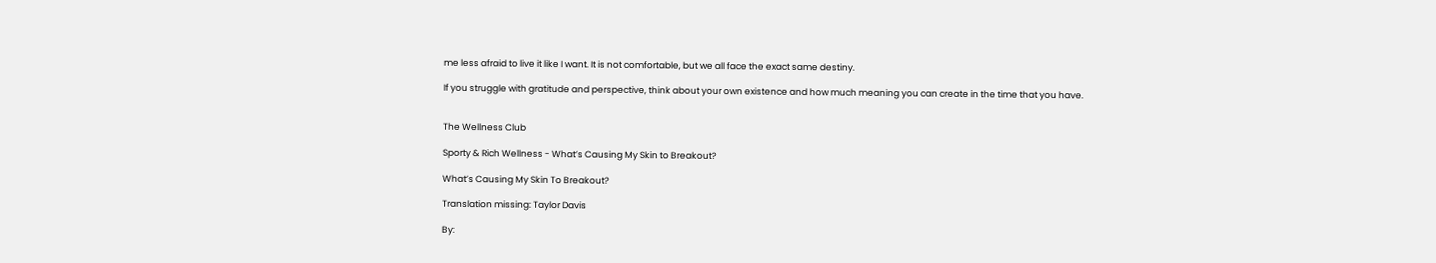me less afraid to live it like I want. It is not comfortable, but we all face the exact same destiny.

If you struggle with gratitude and perspective, think about your own existence and how much meaning you can create in the time that you have.


The Wellness Club

Sporty & Rich Wellness - What’s Causing My Skin to Breakout?

What’s Causing My Skin To Breakout?

Translation missing: Taylor Davis

By: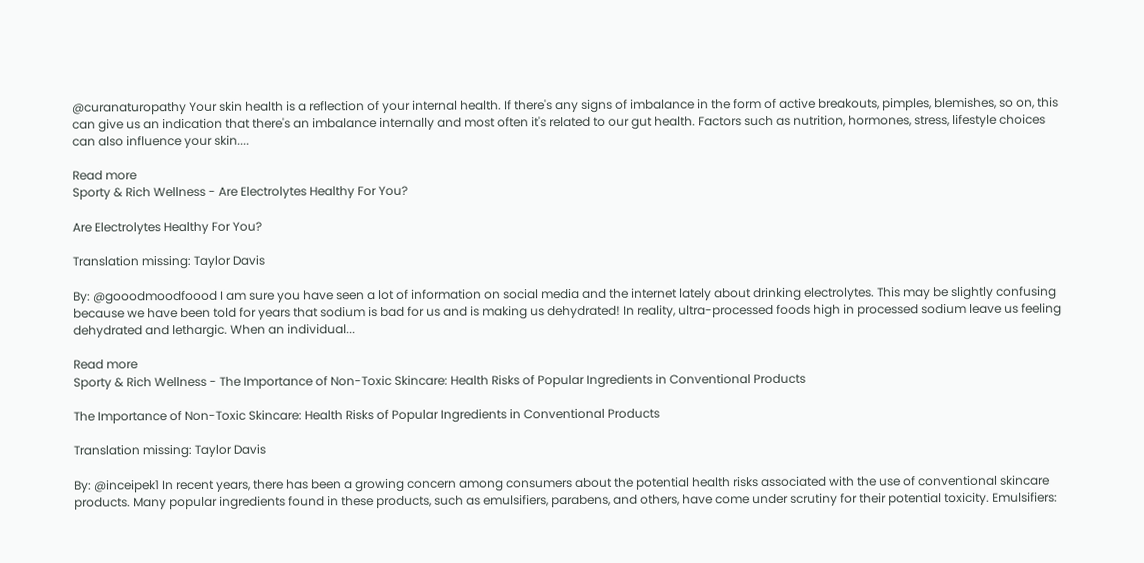@curanaturopathy Your skin health is a reflection of your internal health. If there's any signs of imbalance in the form of active breakouts, pimples, blemishes, so on, this can give us an indication that there's an imbalance internally and most often it's related to our gut health. Factors such as nutrition, hormones, stress, lifestyle choices can also influence your skin....

Read more
Sporty & Rich Wellness - Are Electrolytes Healthy For You?

Are Electrolytes Healthy For You?

Translation missing: Taylor Davis

By: @gooodmoodfoood I am sure you have seen a lot of information on social media and the internet lately about drinking electrolytes. This may be slightly confusing because we have been told for years that sodium is bad for us and is making us dehydrated! In reality, ultra-processed foods high in processed sodium leave us feeling dehydrated and lethargic. When an individual...

Read more
Sporty & Rich Wellness - The Importance of Non-Toxic Skincare: Health Risks of Popular Ingredients in Conventional Products

The Importance of Non-Toxic Skincare: Health Risks of Popular Ingredients in Conventional Products

Translation missing: Taylor Davis

By: @inceipek1 In recent years, there has been a growing concern among consumers about the potential health risks associated with the use of conventional skincare products. Many popular ingredients found in these products, such as emulsifiers, parabens, and others, have come under scrutiny for their potential toxicity. Emulsifiers: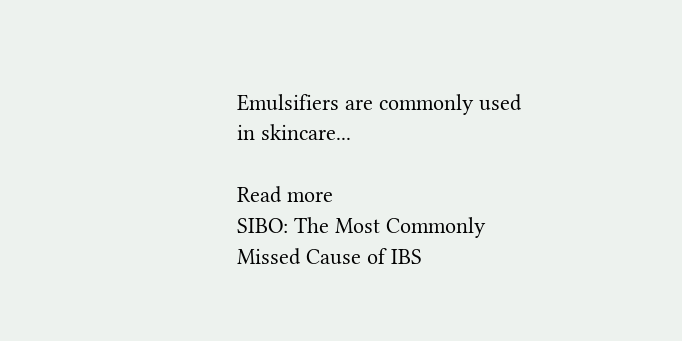Emulsifiers are commonly used in skincare...

Read more
SIBO: The Most Commonly Missed Cause of IBS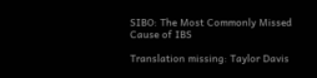SIBO: The Most Commonly Missed Cause of IBS

Translation missing: Taylor Davis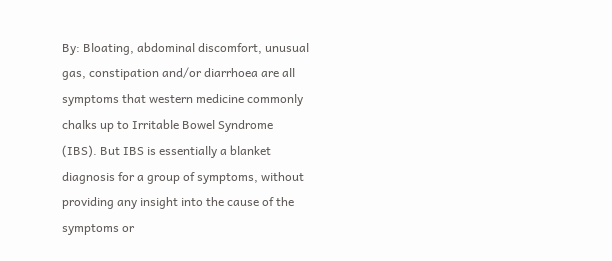By: Bloating, abdominal discomfort, unusual gas, constipation and/or diarrhoea are all symptoms that western medicine commonly chalks up to Irritable Bowel Syndrome (IBS). But IBS is essentially a blanket diagnosis for a group of symptoms, without providing any insight into the cause of the symptoms or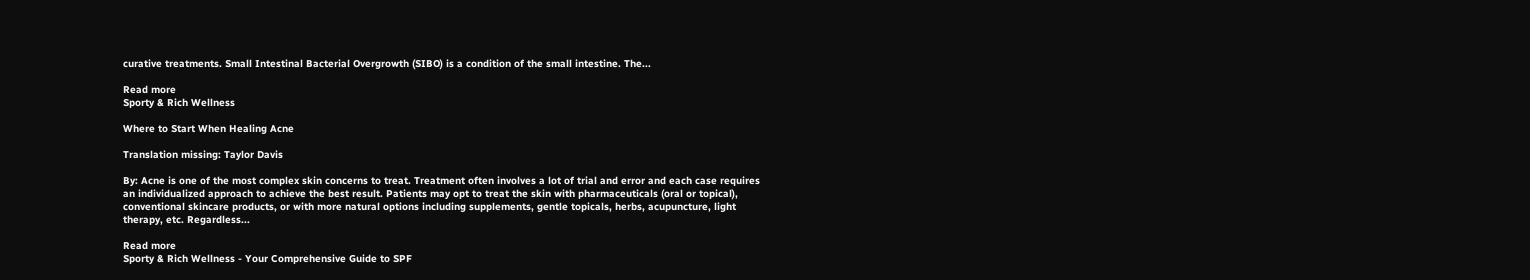curative treatments. Small Intestinal Bacterial Overgrowth (SIBO) is a condition of the small intestine. The...

Read more
Sporty & Rich Wellness

Where to Start When Healing Acne

Translation missing: Taylor Davis

By: Acne is one of the most complex skin concerns to treat. Treatment often involves a lot of trial and error and each case requires an individualized approach to achieve the best result. Patients may opt to treat the skin with pharmaceuticals (oral or topical), conventional skincare products, or with more natural options including supplements, gentle topicals, herbs, acupuncture, light therapy, etc. Regardless...

Read more
Sporty & Rich Wellness - Your Comprehensive Guide to SPF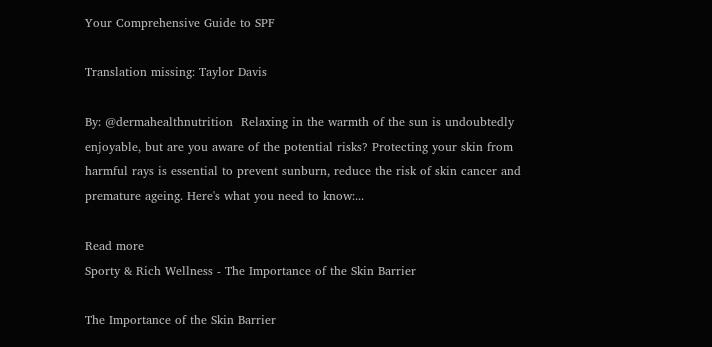Your Comprehensive Guide to SPF

Translation missing: Taylor Davis

By: @dermahealthnutrition  Relaxing in the warmth of the sun is undoubtedly enjoyable, but are you aware of the potential risks? Protecting your skin from harmful rays is essential to prevent sunburn, reduce the risk of skin cancer and premature ageing. Here's what you need to know:...

Read more
Sporty & Rich Wellness - The Importance of the Skin Barrier

The Importance of the Skin Barrier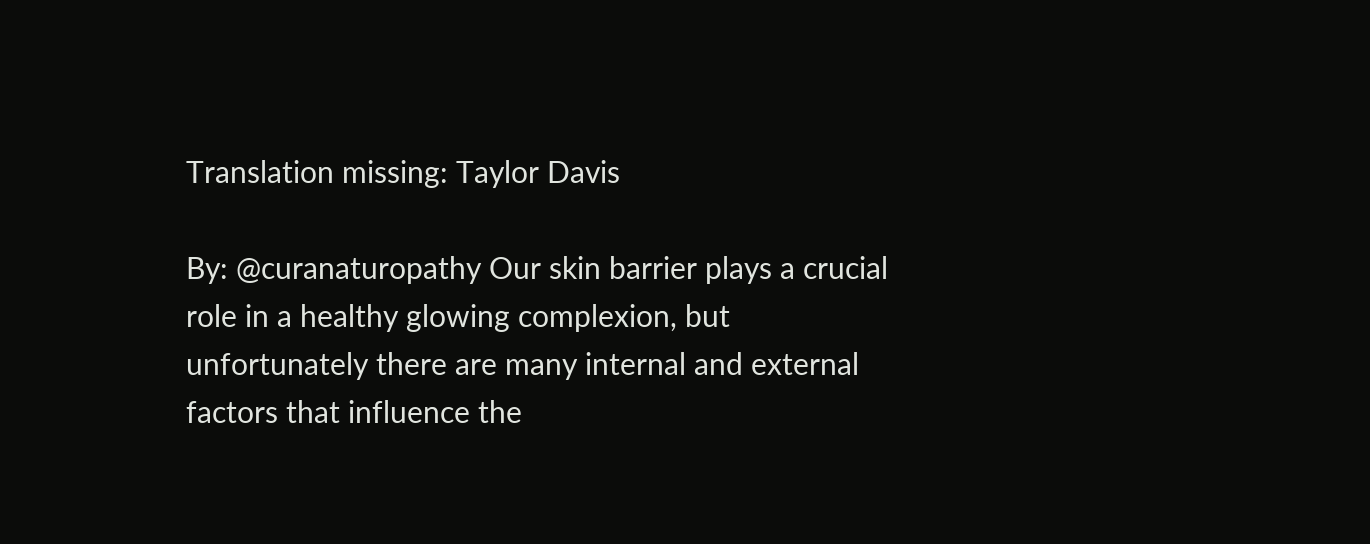Translation missing: Taylor Davis

By: @curanaturopathy Our skin barrier plays a crucial role in a healthy glowing complexion, but unfortunately there are many internal and external factors that influence the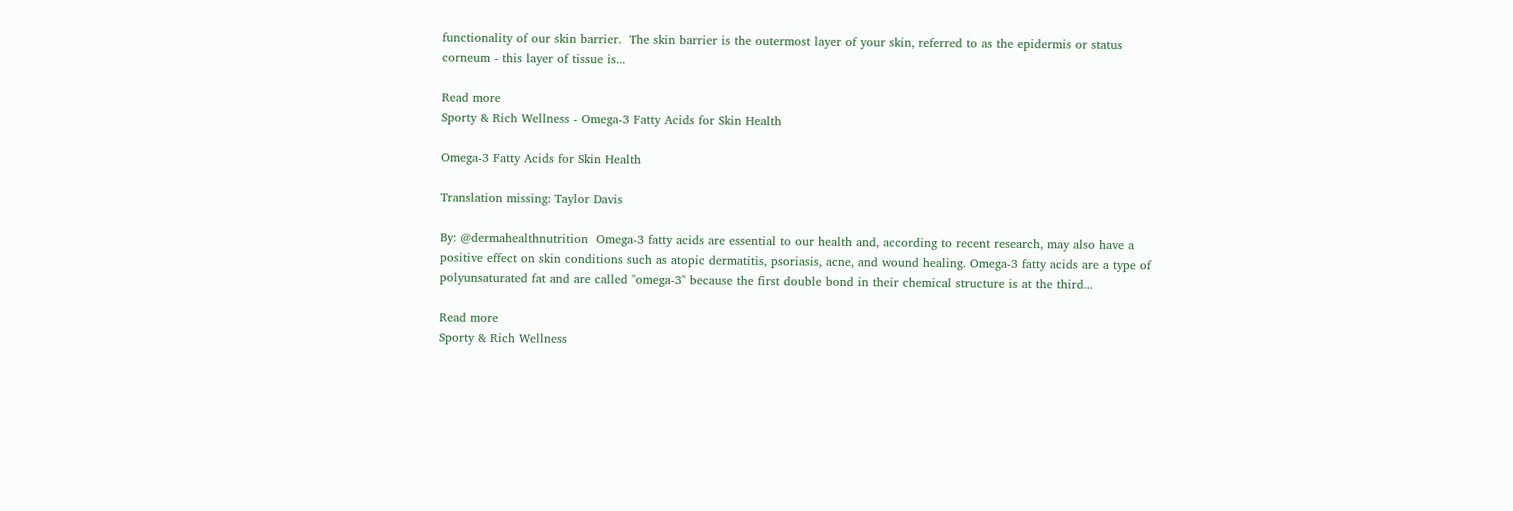functionality of our skin barrier.  The skin barrier is the outermost layer of your skin, referred to as the epidermis or status corneum - this layer of tissue is...

Read more
Sporty & Rich Wellness - Omega-3 Fatty Acids for Skin Health

Omega-3 Fatty Acids for Skin Health

Translation missing: Taylor Davis

By: @dermahealthnutrition  Omega-3 fatty acids are essential to our health and, according to recent research, may also have a positive effect on skin conditions such as atopic dermatitis, psoriasis, acne, and wound healing. Omega-3 fatty acids are a type of polyunsaturated fat and are called "omega-3" because the first double bond in their chemical structure is at the third...

Read more
Sporty & Rich Wellness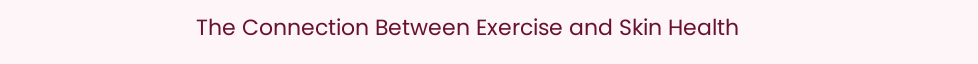The Connection Between Exercise and Skin Health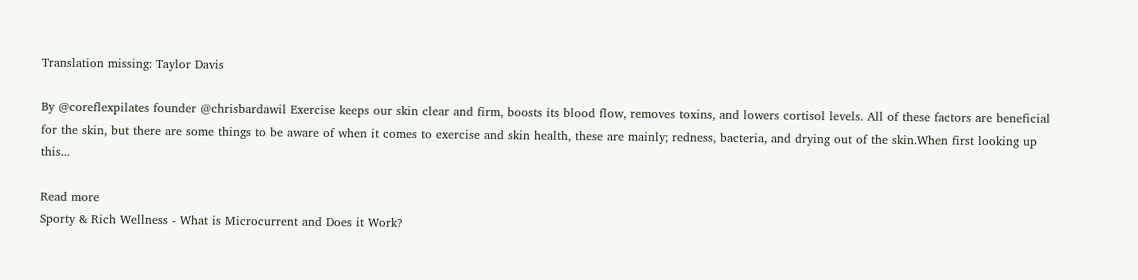Translation missing: Taylor Davis

By @coreflexpilates founder @chrisbardawil Exercise keeps our skin clear and firm, boosts its blood flow, removes toxins, and lowers cortisol levels. All of these factors are beneficial for the skin, but there are some things to be aware of when it comes to exercise and skin health, these are mainly; redness, bacteria, and drying out of the skin.When first looking up this...

Read more
Sporty & Rich Wellness - What is Microcurrent and Does it Work?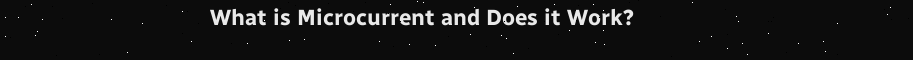What is Microcurrent and Does it Work?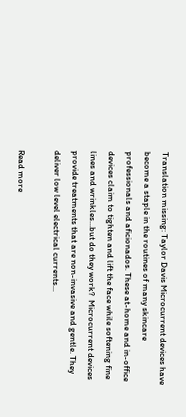Translation missing: Taylor Davis Microcurrent devices have become a staple in the routines of many skincare professionals and aficionados. These at-home and in-office devices claim to tighten and lift the face while softening fine lines and wrinkles...but do they work?  Microcurrent devices provide treatments that are non-invasive and gentle. They deliver low level electrical currents...

Read more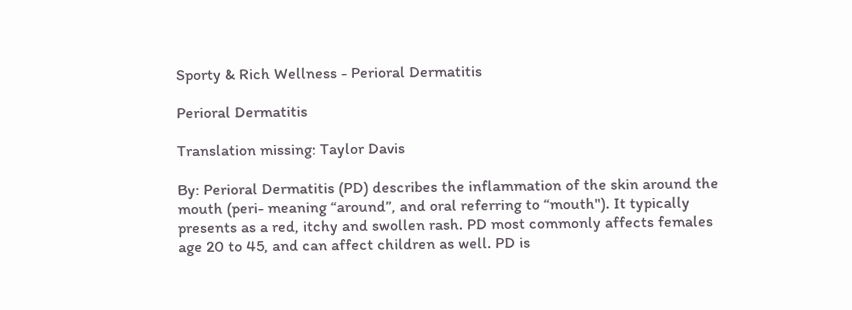Sporty & Rich Wellness - Perioral Dermatitis

Perioral Dermatitis

Translation missing: Taylor Davis

By: Perioral Dermatitis (PD) describes the inflammation of the skin around the mouth (peri- meaning “around”, and oral referring to “mouth"). It typically presents as a red, itchy and swollen rash. PD most commonly affects females age 20 to 45, and can affect children as well. PD is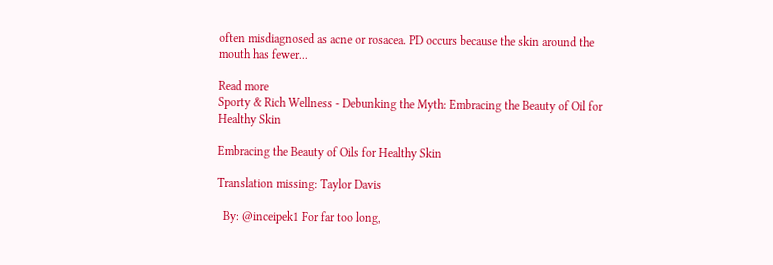often misdiagnosed as acne or rosacea. PD occurs because the skin around the mouth has fewer...

Read more
Sporty & Rich Wellness - Debunking the Myth: Embracing the Beauty of Oil for Healthy Skin

Embracing the Beauty of Oils for Healthy Skin

Translation missing: Taylor Davis

  By: @inceipek1 For far too long,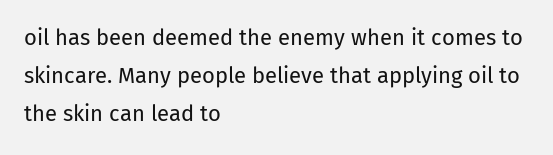oil has been deemed the enemy when it comes to skincare. Many people believe that applying oil to the skin can lead to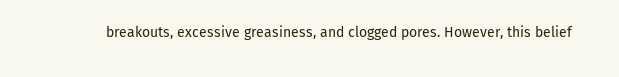breakouts, excessive greasiness, and clogged pores. However, this belief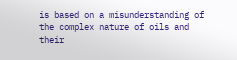is based on a misunderstanding of the complex nature of oils and their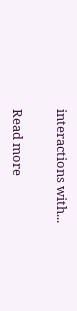interactions with...

Read more